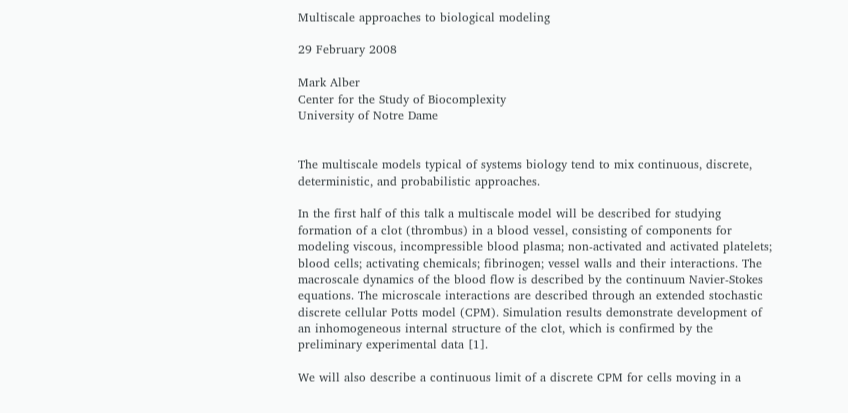Multiscale approaches to biological modeling

29 February 2008

Mark Alber
Center for the Study of Biocomplexity
University of Notre Dame


The multiscale models typical of systems biology tend to mix continuous, discrete, deterministic, and probabilistic approaches.

In the first half of this talk a multiscale model will be described for studying formation of a clot (thrombus) in a blood vessel, consisting of components for modeling viscous, incompressible blood plasma; non-activated and activated platelets; blood cells; activating chemicals; fibrinogen; vessel walls and their interactions. The macroscale dynamics of the blood flow is described by the continuum Navier-Stokes equations. The microscale interactions are described through an extended stochastic discrete cellular Potts model (CPM). Simulation results demonstrate development of an inhomogeneous internal structure of the clot, which is confirmed by the preliminary experimental data [1].

We will also describe a continuous limit of a discrete CPM for cells moving in a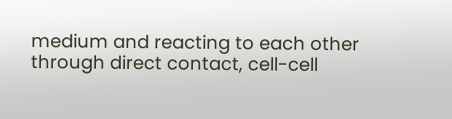medium and reacting to each other through direct contact, cell-cell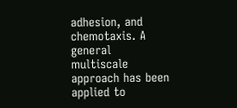adhesion, and chemotaxis. A general multiscale approach has been applied to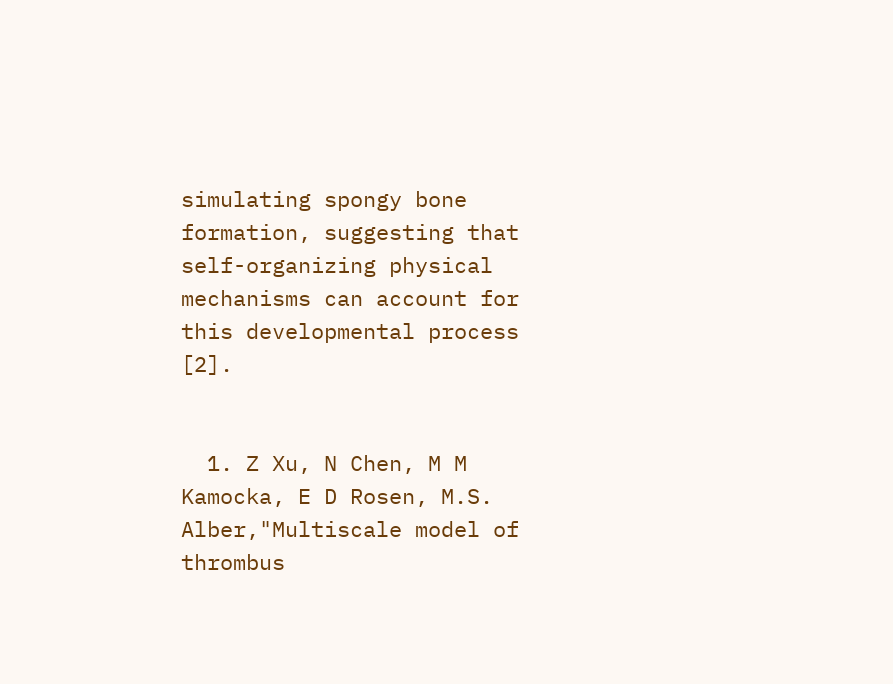simulating spongy bone formation, suggesting that self-organizing physical mechanisms can account for this developmental process [2].


  1. Z Xu, N Chen, M M Kamocka, E D Rosen, M.S. Alber,"Multiscale model of thrombus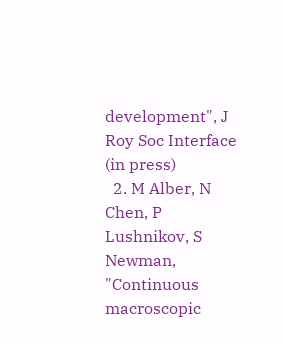development", J Roy Soc Interface (in press)
  2. M Alber, N Chen, P Lushnikov, S Newman, "Continuous macroscopic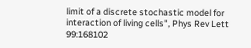limit of a discrete stochastic model for interaction of living cells", Phys Rev Lett 99:168102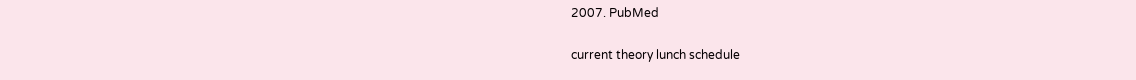2007. PubMed

current theory lunch schedule